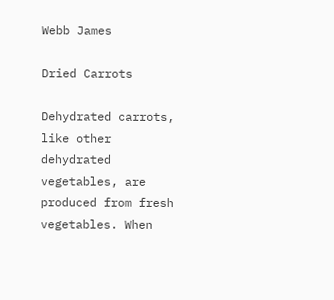Webb James

Dried Carrots

Dehydrated carrots, like other dehydrated vegetables, are produced from fresh vegetables. When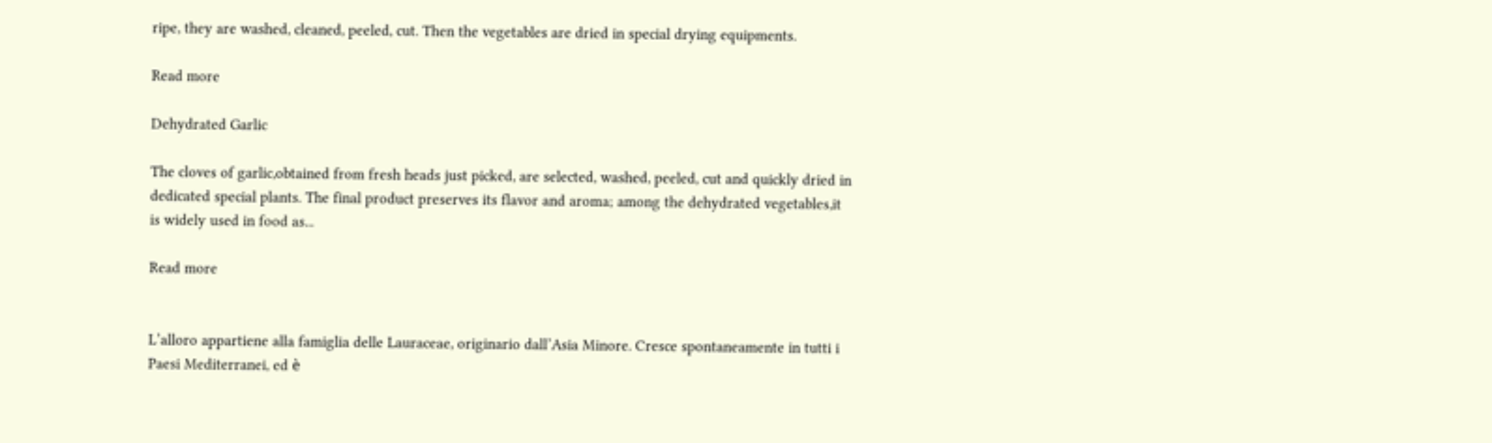ripe, they are washed, cleaned, peeled, cut. Then the vegetables are dried in special drying equipments.

Read more

Dehydrated Garlic

The cloves of garlic,obtained from fresh heads just picked, are selected, washed, peeled, cut and quickly dried in dedicated special plants. The final product preserves its flavor and aroma; among the dehydrated vegetables,it  is widely used in food as...

Read more


L’alloro appartiene alla famiglia delle Lauraceae, originario dall’Asia Minore. Cresce spontaneamente in tutti i Paesi Mediterranei, ed è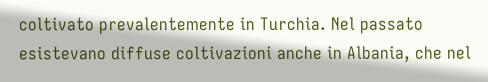coltivato prevalentemente in Turchia. Nel passato esistevano diffuse coltivazioni anche in Albania, che nel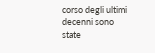corso degli ultimi decenni sono state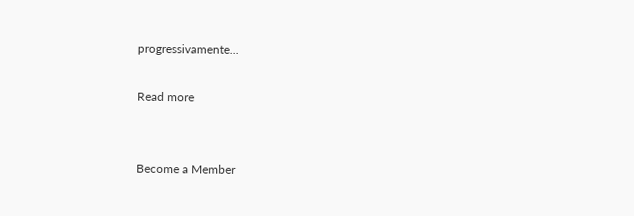progressivamente...

Read more


Become a Member